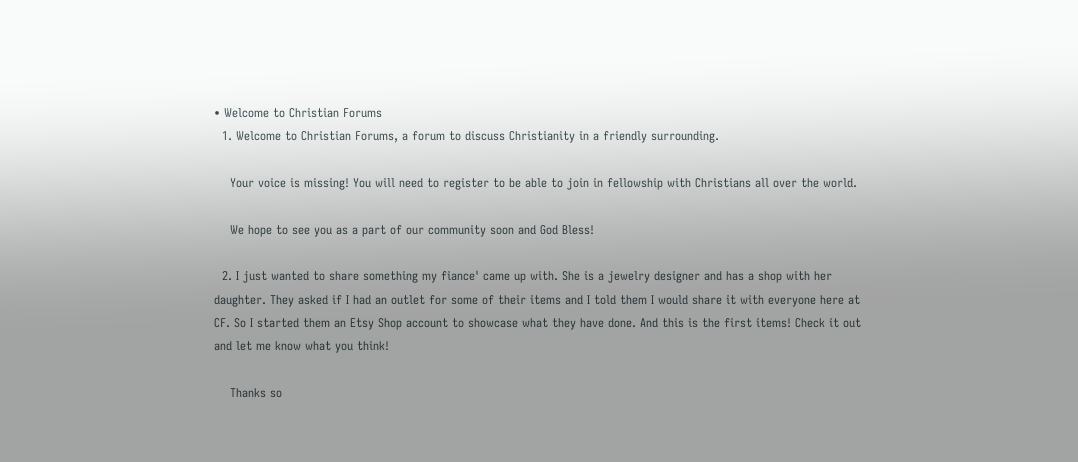• Welcome to Christian Forums
  1. Welcome to Christian Forums, a forum to discuss Christianity in a friendly surrounding.

    Your voice is missing! You will need to register to be able to join in fellowship with Christians all over the world.

    We hope to see you as a part of our community soon and God Bless!

  2. I just wanted to share something my fiance' came up with. She is a jewelry designer and has a shop with her daughter. They asked if I had an outlet for some of their items and I told them I would share it with everyone here at CF. So I started them an Etsy Shop account to showcase what they have done. And this is the first items! Check it out and let me know what you think!

    Thanks so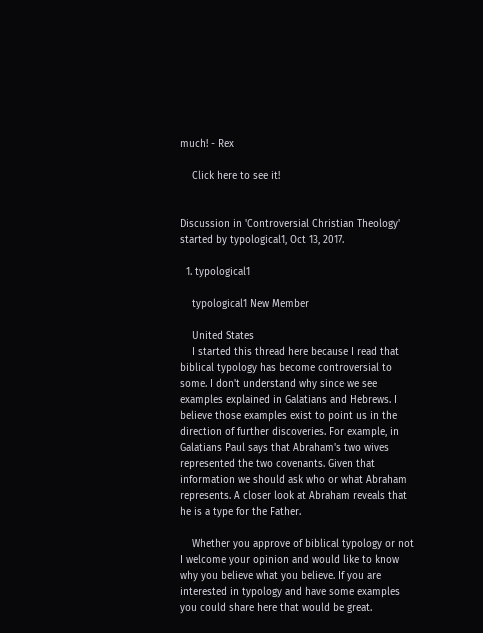much! - Rex

    Click here to see it!


Discussion in 'Controversial Christian Theology' started by typological1, Oct 13, 2017.

  1. typological1

    typological1 New Member

    United States
    I started this thread here because I read that biblical typology has become controversial to some. I don't understand why since we see examples explained in Galatians and Hebrews. I believe those examples exist to point us in the direction of further discoveries. For example, in Galatians Paul says that Abraham's two wives represented the two covenants. Given that information we should ask who or what Abraham represents. A closer look at Abraham reveals that he is a type for the Father.

    Whether you approve of biblical typology or not I welcome your opinion and would like to know why you believe what you believe. If you are interested in typology and have some examples you could share here that would be great.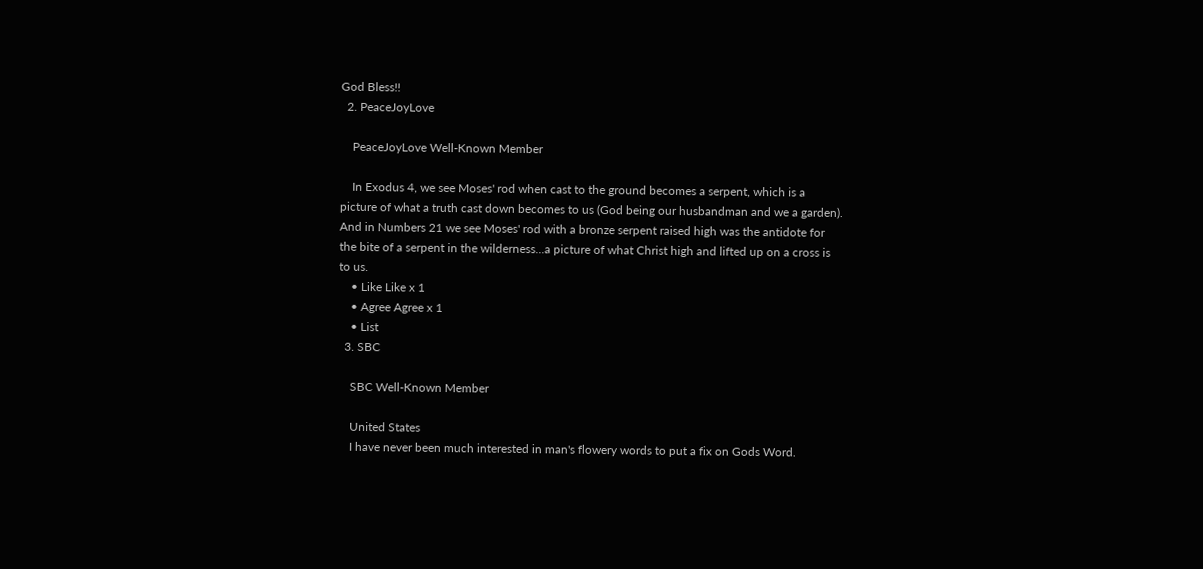God Bless!!
  2. PeaceJoyLove

    PeaceJoyLove Well-Known Member

    In Exodus 4, we see Moses' rod when cast to the ground becomes a serpent, which is a picture of what a truth cast down becomes to us (God being our husbandman and we a garden). And in Numbers 21 we see Moses' rod with a bronze serpent raised high was the antidote for the bite of a serpent in the wilderness...a picture of what Christ high and lifted up on a cross is to us.
    • Like Like x 1
    • Agree Agree x 1
    • List
  3. SBC

    SBC Well-Known Member

    United States
    I have never been much interested in man's flowery words to put a fix on Gods Word.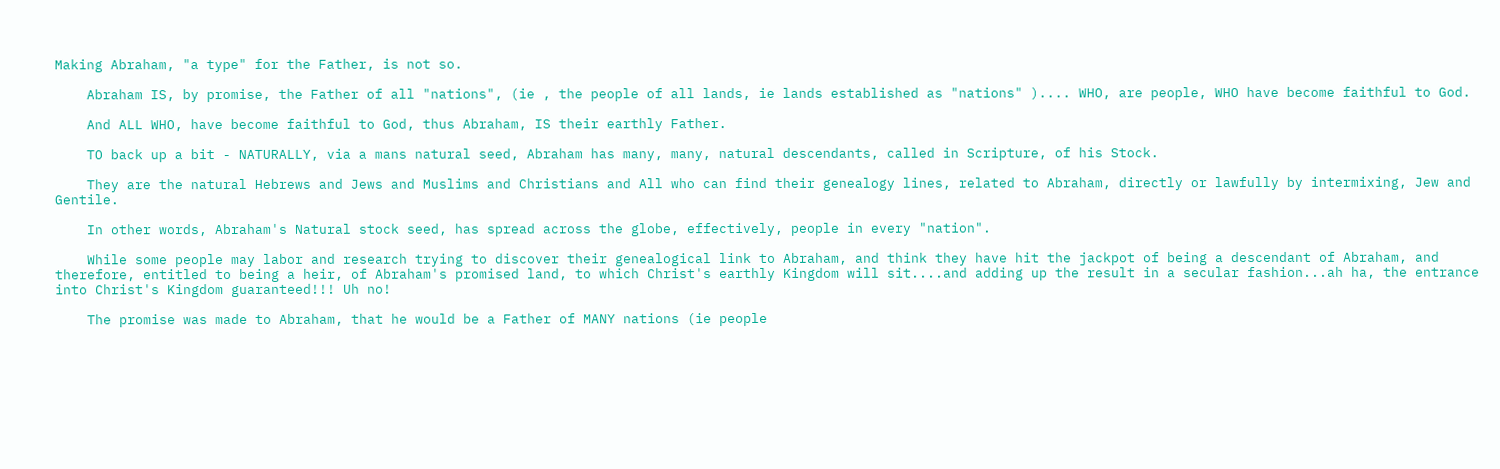Making Abraham, "a type" for the Father, is not so.

    Abraham IS, by promise, the Father of all "nations", (ie , the people of all lands, ie lands established as "nations" ).... WHO, are people, WHO have become faithful to God.

    And ALL WHO, have become faithful to God, thus Abraham, IS their earthly Father.

    TO back up a bit - NATURALLY, via a mans natural seed, Abraham has many, many, natural descendants, called in Scripture, of his Stock.

    They are the natural Hebrews and Jews and Muslims and Christians and All who can find their genealogy lines, related to Abraham, directly or lawfully by intermixing, Jew and Gentile.

    In other words, Abraham's Natural stock seed, has spread across the globe, effectively, people in every "nation".

    While some people may labor and research trying to discover their genealogical link to Abraham, and think they have hit the jackpot of being a descendant of Abraham, and therefore, entitled to being a heir, of Abraham's promised land, to which Christ's earthly Kingdom will sit....and adding up the result in a secular fashion...ah ha, the entrance into Christ's Kingdom guaranteed!!! Uh no!

    The promise was made to Abraham, that he would be a Father of MANY nations (ie people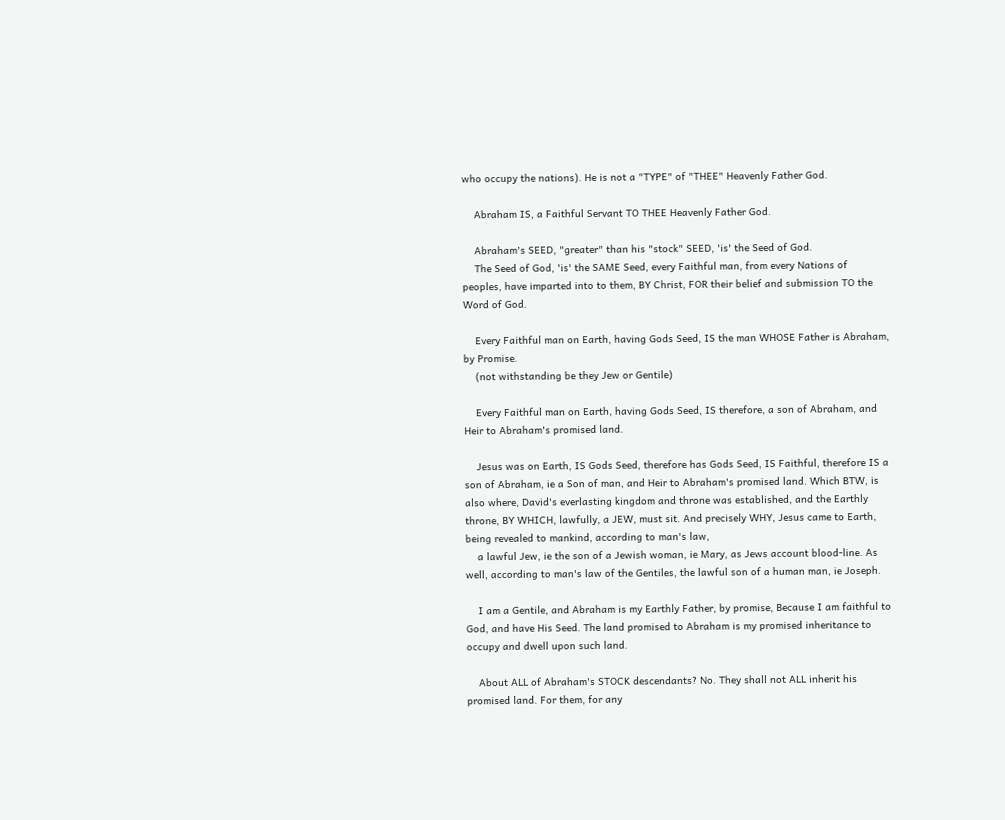who occupy the nations). He is not a "TYPE" of "THEE" Heavenly Father God.

    Abraham IS, a Faithful Servant TO THEE Heavenly Father God.

    Abraham's SEED, "greater" than his "stock" SEED, 'is' the Seed of God.
    The Seed of God, 'is' the SAME Seed, every Faithful man, from every Nations of peoples, have imparted into to them, BY Christ, FOR their belief and submission TO the Word of God.

    Every Faithful man on Earth, having Gods Seed, IS the man WHOSE Father is Abraham, by Promise.
    (not withstanding be they Jew or Gentile)

    Every Faithful man on Earth, having Gods Seed, IS therefore, a son of Abraham, and Heir to Abraham's promised land.

    Jesus was on Earth, IS Gods Seed, therefore has Gods Seed, IS Faithful, therefore IS a son of Abraham, ie a Son of man, and Heir to Abraham's promised land. Which BTW, is also where, David's everlasting kingdom and throne was established, and the Earthly throne, BY WHICH, lawfully, a JEW, must sit. And precisely WHY, Jesus came to Earth, being revealed to mankind, according to man's law,
    a lawful Jew, ie the son of a Jewish woman, ie Mary, as Jews account blood-line. As well, according to man's law of the Gentiles, the lawful son of a human man, ie Joseph.

    I am a Gentile, and Abraham is my Earthly Father, by promise, Because I am faithful to God, and have His Seed. The land promised to Abraham is my promised inheritance to occupy and dwell upon such land.

    About ALL of Abraham's STOCK descendants? No. They shall not ALL inherit his promised land. For them, for any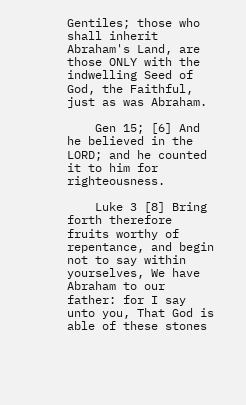Gentiles; those who shall inherit Abraham's Land, are those ONLY with the indwelling Seed of God, the Faithful, just as was Abraham.

    Gen 15; [6] And he believed in the LORD; and he counted it to him for righteousness.

    Luke 3 [8] Bring forth therefore fruits worthy of repentance, and begin not to say within yourselves, We have Abraham to our father: for I say unto you, That God is able of these stones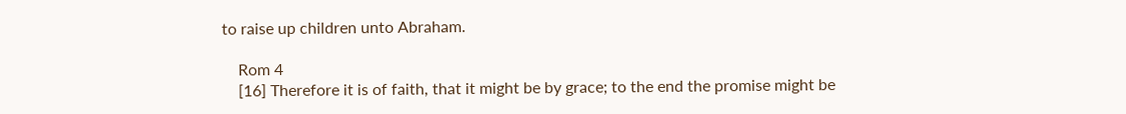to raise up children unto Abraham.

    Rom 4
    [16] Therefore it is of faith, that it might be by grace; to the end the promise might be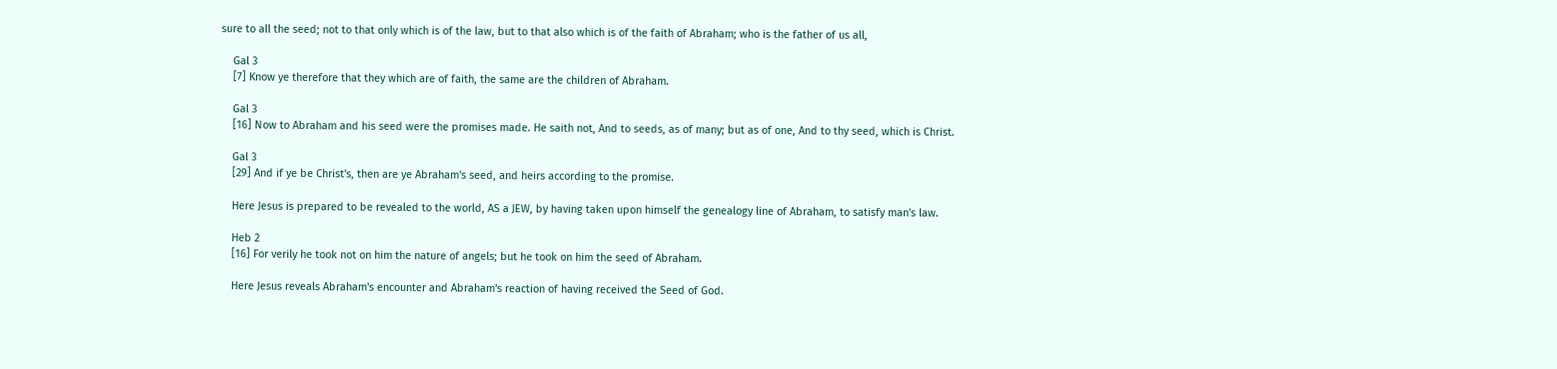sure to all the seed; not to that only which is of the law, but to that also which is of the faith of Abraham; who is the father of us all,

    Gal 3
    [7] Know ye therefore that they which are of faith, the same are the children of Abraham.

    Gal 3
    [16] Now to Abraham and his seed were the promises made. He saith not, And to seeds, as of many; but as of one, And to thy seed, which is Christ.

    Gal 3
    [29] And if ye be Christ's, then are ye Abraham's seed, and heirs according to the promise.

    Here Jesus is prepared to be revealed to the world, AS a JEW, by having taken upon himself the genealogy line of Abraham, to satisfy man's law.

    Heb 2
    [16] For verily he took not on him the nature of angels; but he took on him the seed of Abraham.

    Here Jesus reveals Abraham's encounter and Abraham's reaction of having received the Seed of God.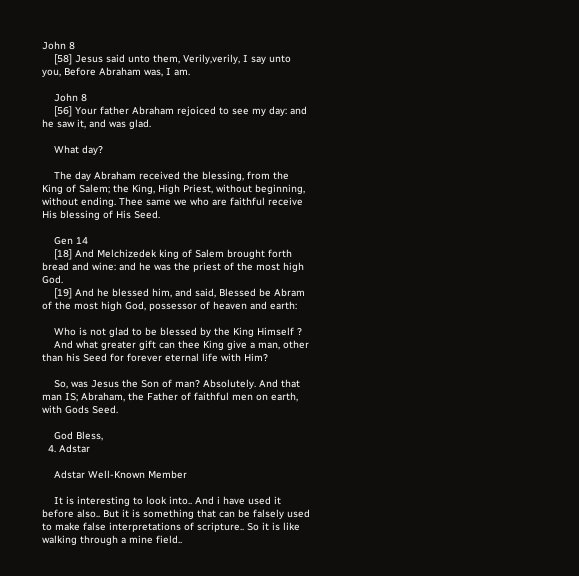John 8
    [58] Jesus said unto them, Verily,verily, I say unto you, Before Abraham was, I am.

    John 8
    [56] Your father Abraham rejoiced to see my day: and he saw it, and was glad.

    What day?

    The day Abraham received the blessing, from the King of Salem; the King, High Priest, without beginning, without ending. Thee same we who are faithful receive His blessing of His Seed.

    Gen 14
    [18] And Melchizedek king of Salem brought forth bread and wine: and he was the priest of the most high God.
    [19] And he blessed him, and said, Blessed be Abram of the most high God, possessor of heaven and earth:

    Who is not glad to be blessed by the King Himself ?
    And what greater gift can thee King give a man, other than his Seed for forever eternal life with Him?

    So, was Jesus the Son of man? Absolutely. And that man IS; Abraham, the Father of faithful men on earth, with Gods Seed.

    God Bless,
  4. Adstar

    Adstar Well-Known Member

    It is interesting to look into.. And i have used it before also.. But it is something that can be falsely used to make false interpretations of scripture.. So it is like walking through a mine field..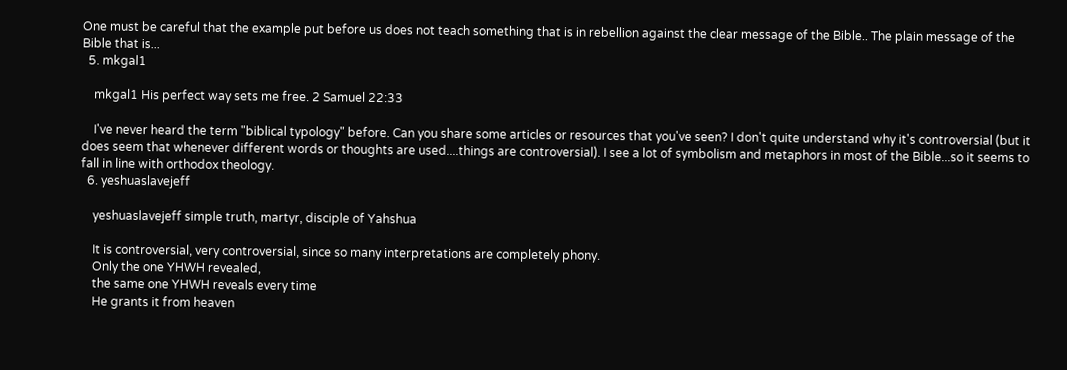One must be careful that the example put before us does not teach something that is in rebellion against the clear message of the Bible.. The plain message of the Bible that is...
  5. mkgal1

    mkgal1 His perfect way sets me free. 2 Samuel 22:33

    I've never heard the term "biblical typology" before. Can you share some articles or resources that you've seen? I don't quite understand why it's controversial (but it does seem that whenever different words or thoughts are used....things are controversial). I see a lot of symbolism and metaphors in most of the Bible...so it seems to fall in line with orthodox theology.
  6. yeshuaslavejeff

    yeshuaslavejeff simple truth, martyr, disciple of Yahshua

    It is controversial, very controversial, since so many interpretations are completely phony.
    Only the one YHWH revealed,
    the same one YHWH reveals every time
    He grants it from heaven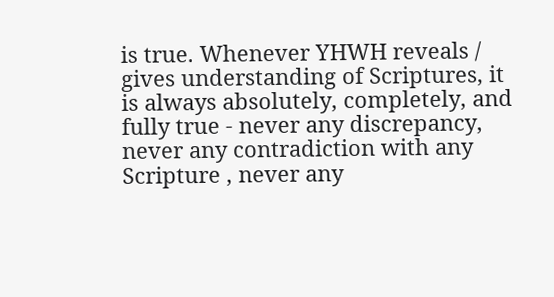is true. Whenever YHWH reveals / gives understanding of Scriptures, it is always absolutely, completely, and fully true - never any discrepancy, never any contradiction with any Scripture , never any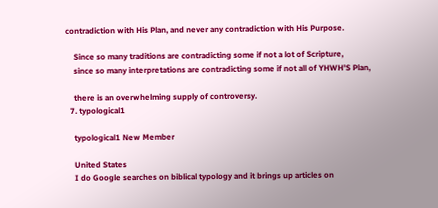contradiction with His Plan, and never any contradiction with His Purpose.

    Since so many traditions are contradicting some if not a lot of Scripture,
    since so many interpretations are contradicting some if not all of YHWH'S Plan,

    there is an overwhelming supply of controversy.
  7. typological1

    typological1 New Member

    United States
    I do Google searches on biblical typology and it brings up articles on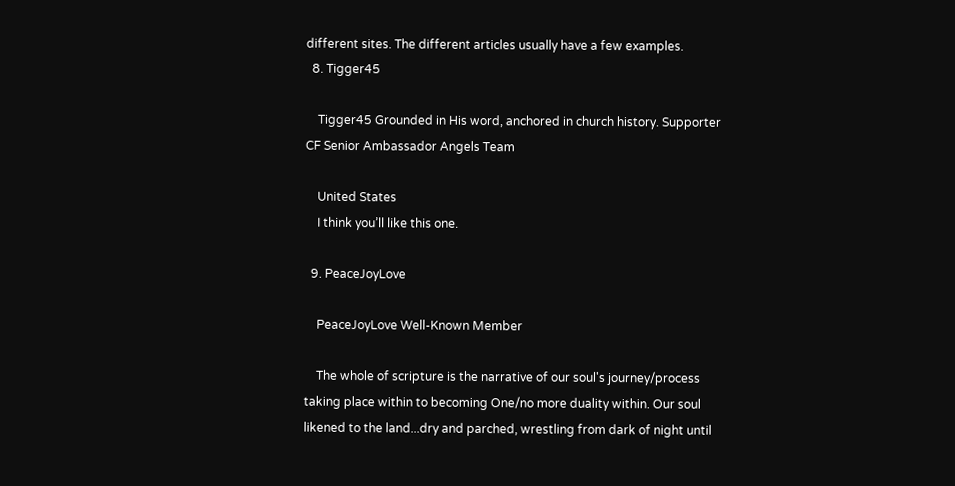different sites. The different articles usually have a few examples.
  8. Tigger45

    Tigger45 Grounded in His word, anchored in church history. Supporter CF Senior Ambassador Angels Team

    United States
    I think you’ll like this one.

  9. PeaceJoyLove

    PeaceJoyLove Well-Known Member

    The whole of scripture is the narrative of our soul's journey/process taking place within to becoming One/no more duality within. Our soul likened to the land...dry and parched, wrestling from dark of night until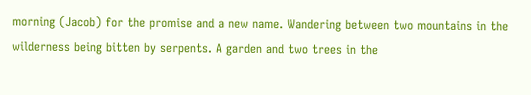morning (Jacob) for the promise and a new name. Wandering between two mountains in the wilderness being bitten by serpents. A garden and two trees in the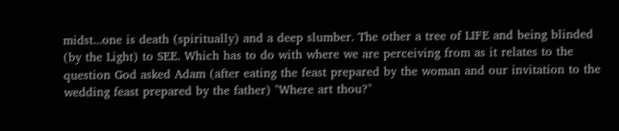midst...one is death (spiritually) and a deep slumber. The other a tree of LIFE and being blinded (by the Light) to SEE. Which has to do with where we are perceiving from as it relates to the question God asked Adam (after eating the feast prepared by the woman and our invitation to the wedding feast prepared by the father) "Where art thou?"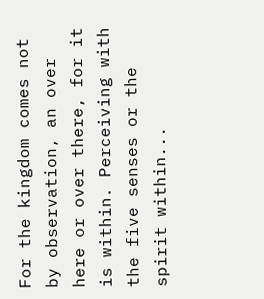For the kingdom comes not by observation, an over here or over there, for it is within. Perceiving with the five senses or the spirit within...